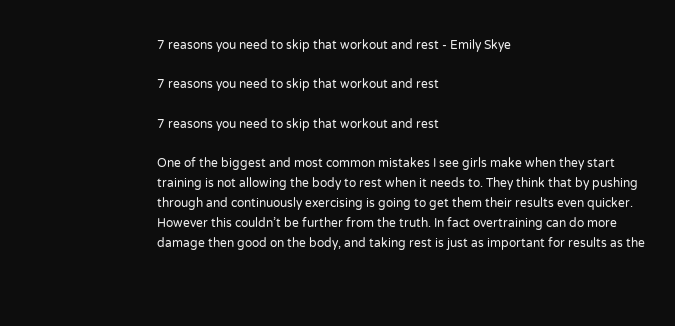7 reasons you need to skip that workout and rest - Emily Skye

7 reasons you need to skip that workout and rest

7 reasons you need to skip that workout and rest

One of the biggest and most common mistakes I see girls make when they start training is not allowing the body to rest when it needs to. They think that by pushing through and continuously exercising is going to get them their results even quicker. However this couldn’t be further from the truth. In fact overtraining can do more damage then good on the body, and taking rest is just as important for results as the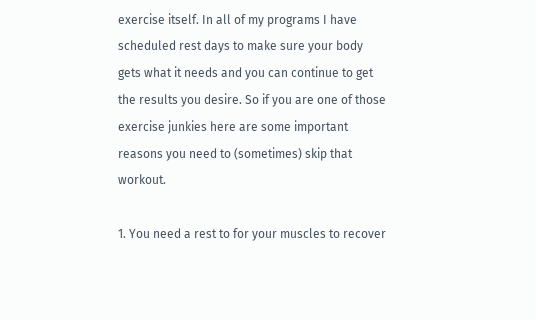exercise itself. In all of my programs I have scheduled rest days to make sure your body gets what it needs and you can continue to get the results you desire. So if you are one of those exercise junkies here are some important reasons you need to (sometimes) skip that workout.

1. You need a rest to for your muscles to recover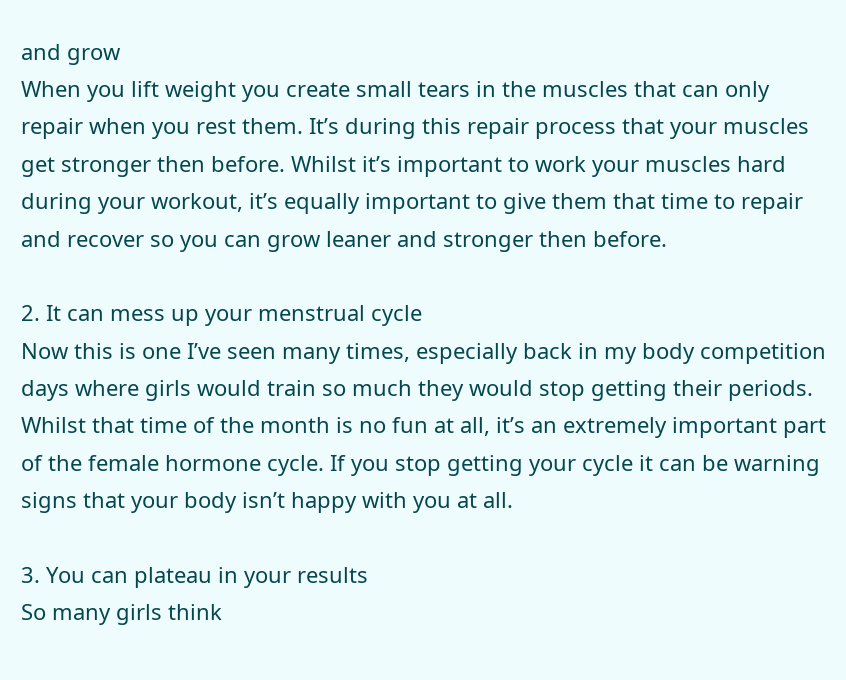and grow
When you lift weight you create small tears in the muscles that can only repair when you rest them. It’s during this repair process that your muscles get stronger then before. Whilst it’s important to work your muscles hard during your workout, it’s equally important to give them that time to repair and recover so you can grow leaner and stronger then before.

2. It can mess up your menstrual cycle
Now this is one I’ve seen many times, especially back in my body competition days where girls would train so much they would stop getting their periods. Whilst that time of the month is no fun at all, it’s an extremely important part of the female hormone cycle. If you stop getting your cycle it can be warning signs that your body isn’t happy with you at all.

3. You can plateau in your results
So many girls think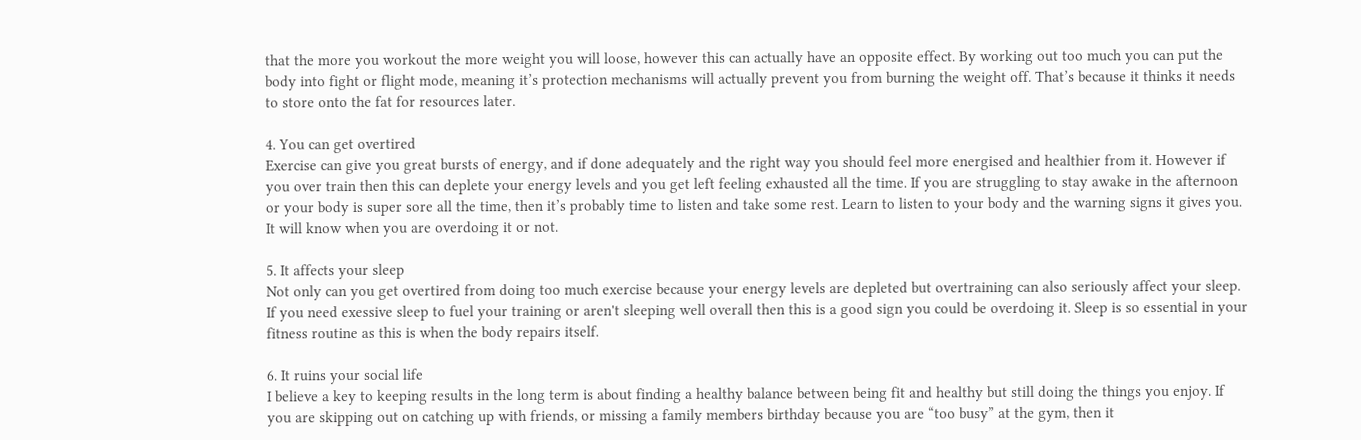that the more you workout the more weight you will loose, however this can actually have an opposite effect. By working out too much you can put the body into fight or flight mode, meaning it’s protection mechanisms will actually prevent you from burning the weight off. That’s because it thinks it needs to store onto the fat for resources later.

4. You can get overtired
Exercise can give you great bursts of energy, and if done adequately and the right way you should feel more energised and healthier from it. However if you over train then this can deplete your energy levels and you get left feeling exhausted all the time. If you are struggling to stay awake in the afternoon or your body is super sore all the time, then it’s probably time to listen and take some rest. Learn to listen to your body and the warning signs it gives you. It will know when you are overdoing it or not.

5. It affects your sleep
Not only can you get overtired from doing too much exercise because your energy levels are depleted but overtraining can also seriously affect your sleep. If you need exessive sleep to fuel your training or aren't sleeping well overall then this is a good sign you could be overdoing it. Sleep is so essential in your fitness routine as this is when the body repairs itself.

6. It ruins your social life
I believe a key to keeping results in the long term is about finding a healthy balance between being fit and healthy but still doing the things you enjoy. If you are skipping out on catching up with friends, or missing a family members birthday because you are “too busy” at the gym, then it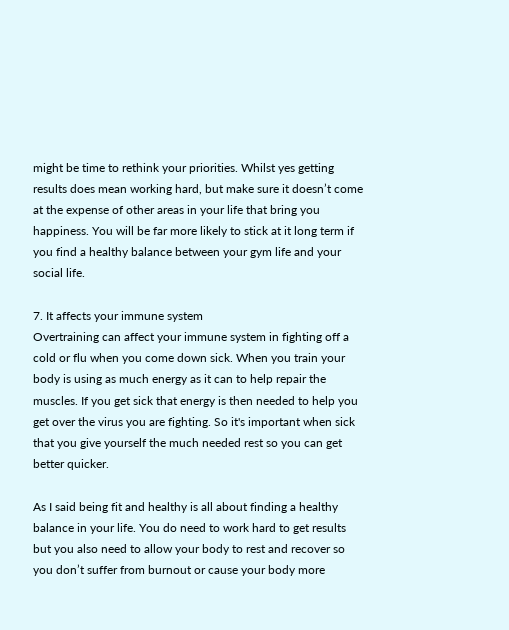might be time to rethink your priorities. Whilst yes getting results does mean working hard, but make sure it doesn’t come at the expense of other areas in your life that bring you happiness. You will be far more likely to stick at it long term if you find a healthy balance between your gym life and your social life.

7. It affects your immune system
Overtraining can affect your immune system in fighting off a cold or flu when you come down sick. When you train your body is using as much energy as it can to help repair the muscles. If you get sick that energy is then needed to help you get over the virus you are fighting. So it's important when sick that you give yourself the much needed rest so you can get better quicker.

As I said being fit and healthy is all about finding a healthy balance in your life. You do need to work hard to get results but you also need to allow your body to rest and recover so you don’t suffer from burnout or cause your body more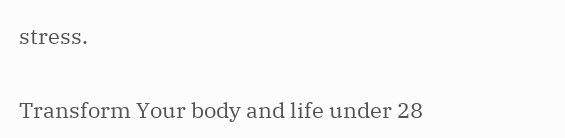stress.

Transform Your body and life under 28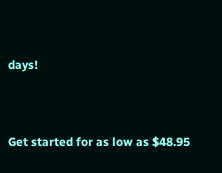days!


Get started for as low as $48.95